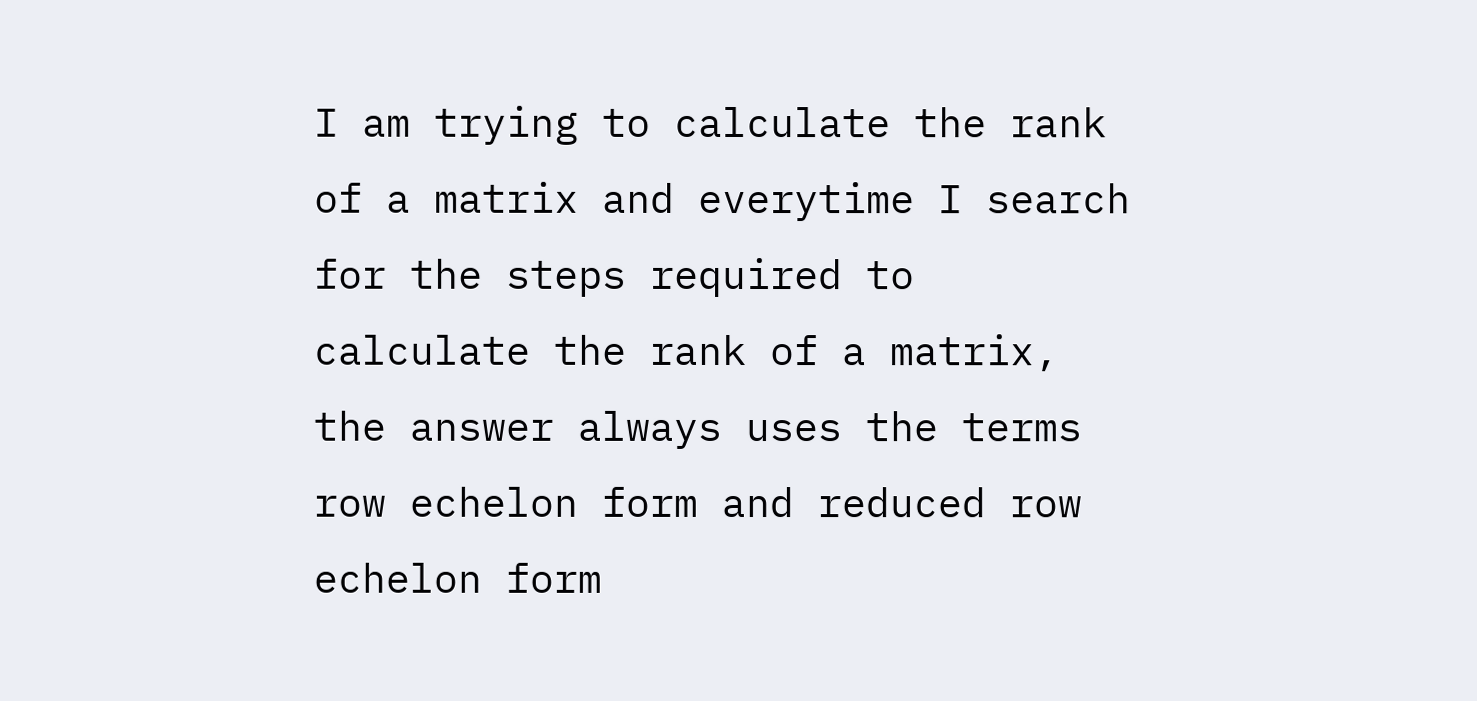I am trying to calculate the rank of a matrix and everytime I search for the steps required to calculate the rank of a matrix, the answer always uses the terms row echelon form and reduced row echelon form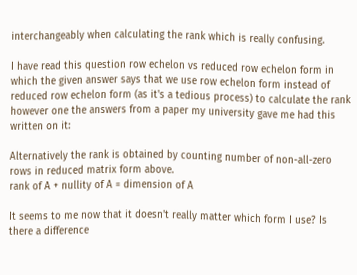interchangeably when calculating the rank which is really confusing.

I have read this question row echelon vs reduced row echelon form in which the given answer says that we use row echelon form instead of reduced row echelon form (as it's a tedious process) to calculate the rank however one the answers from a paper my university gave me had this written on it:

Alternatively the rank is obtained by counting number of non-all-zero
rows in reduced matrix form above.
rank of A + nullity of A = dimension of A

It seems to me now that it doesn't really matter which form I use? Is there a difference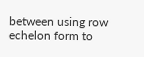between using row echelon form to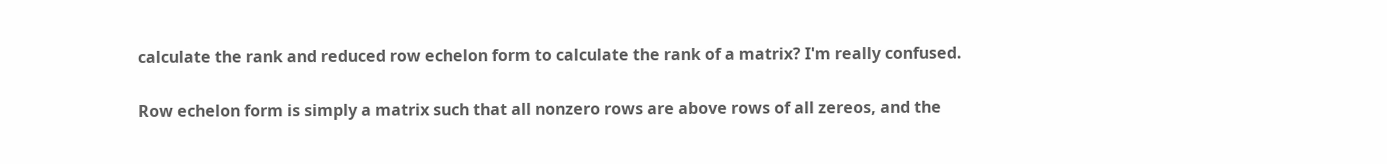calculate the rank and reduced row echelon form to calculate the rank of a matrix? I'm really confused.


Row echelon form is simply a matrix such that all nonzero rows are above rows of all zereos, and the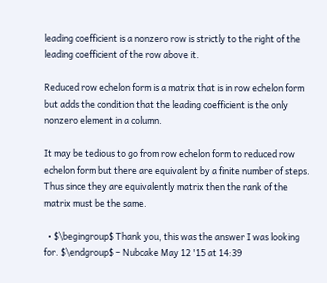leading coefficient is a nonzero row is strictly to the right of the leading coefficient of the row above it.

Reduced row echelon form is a matrix that is in row echelon form but adds the condition that the leading coefficient is the only nonzero element in a column.

It may be tedious to go from row echelon form to reduced row echelon form but there are equivalent by a finite number of steps. Thus since they are equivalently matrix then the rank of the matrix must be the same.

  • $\begingroup$ Thank you, this was the answer I was looking for. $\endgroup$ – Nubcake May 12 '15 at 14:39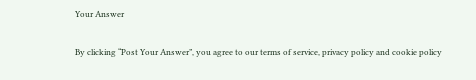Your Answer

By clicking “Post Your Answer”, you agree to our terms of service, privacy policy and cookie policy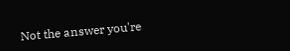Not the answer you're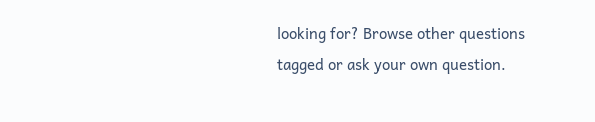looking for? Browse other questions tagged or ask your own question.